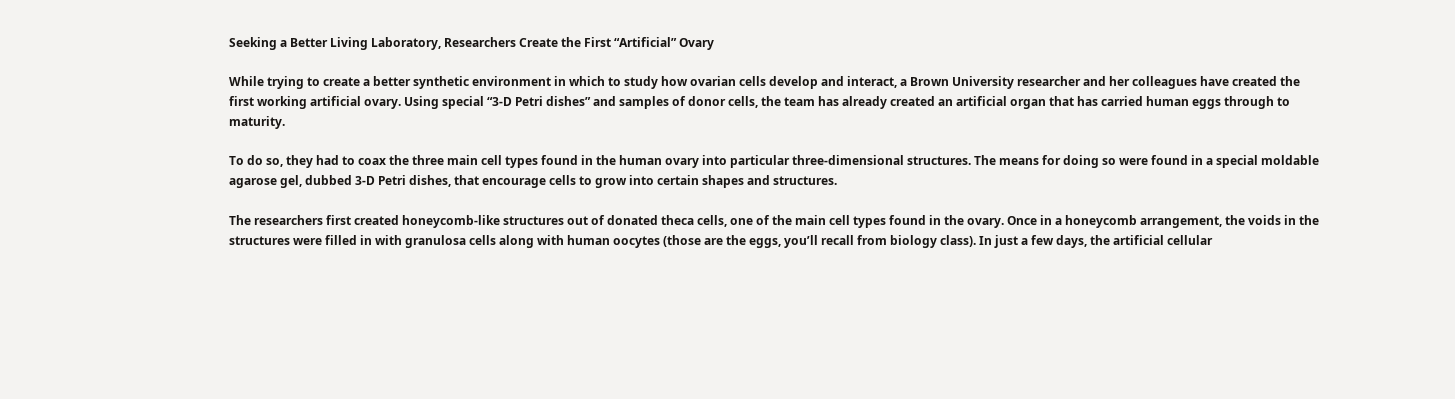Seeking a Better Living Laboratory, Researchers Create the First “Artificial” Ovary

While trying to create a better synthetic environment in which to study how ovarian cells develop and interact, a Brown University researcher and her colleagues have created the first working artificial ovary. Using special “3-D Petri dishes” and samples of donor cells, the team has already created an artificial organ that has carried human eggs through to maturity.

To do so, they had to coax the three main cell types found in the human ovary into particular three-dimensional structures. The means for doing so were found in a special moldable agarose gel, dubbed 3-D Petri dishes, that encourage cells to grow into certain shapes and structures.

The researchers first created honeycomb-like structures out of donated theca cells, one of the main cell types found in the ovary. Once in a honeycomb arrangement, the voids in the structures were filled in with granulosa cells along with human oocytes (those are the eggs, you’ll recall from biology class). In just a few days, the artificial cellular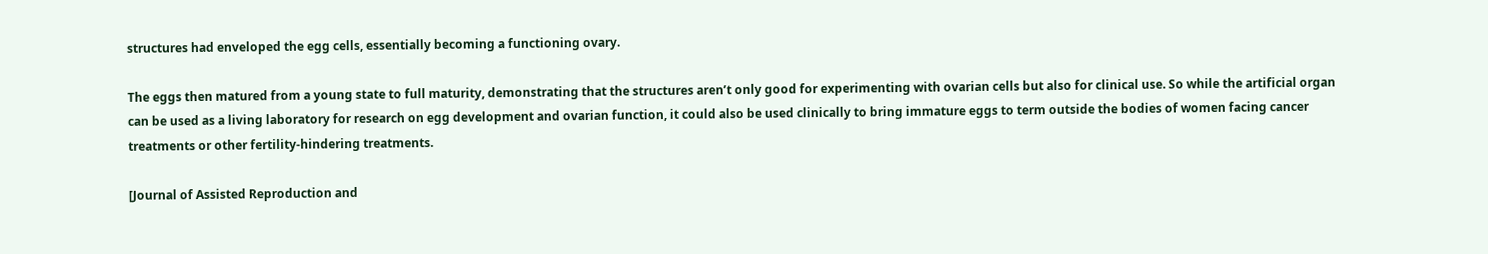structures had enveloped the egg cells, essentially becoming a functioning ovary.

The eggs then matured from a young state to full maturity, demonstrating that the structures aren’t only good for experimenting with ovarian cells but also for clinical use. So while the artificial organ can be used as a living laboratory for research on egg development and ovarian function, it could also be used clinically to bring immature eggs to term outside the bodies of women facing cancer treatments or other fertility-hindering treatments.

[Journal of Assisted Reproduction and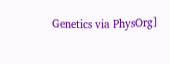Genetics via PhysOrg]